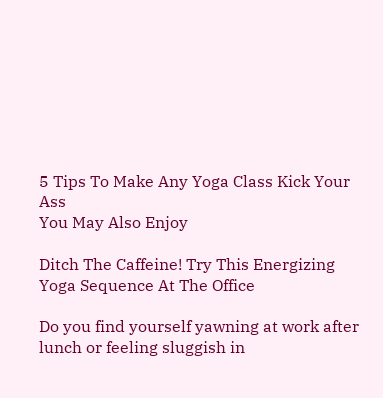5 Tips To Make Any Yoga Class Kick Your Ass
You May Also Enjoy

Ditch The Caffeine! Try This Energizing Yoga Sequence At The Office

Do you find yourself yawning at work after lunch or feeling sluggish in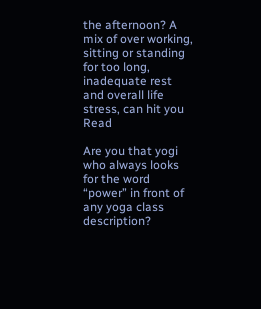the afternoon? A mix of over working, sitting or standing for too long, inadequate rest and overall life stress, can hit you  Read

Are you that yogi who always looks for the word “power” in front of any yoga class description?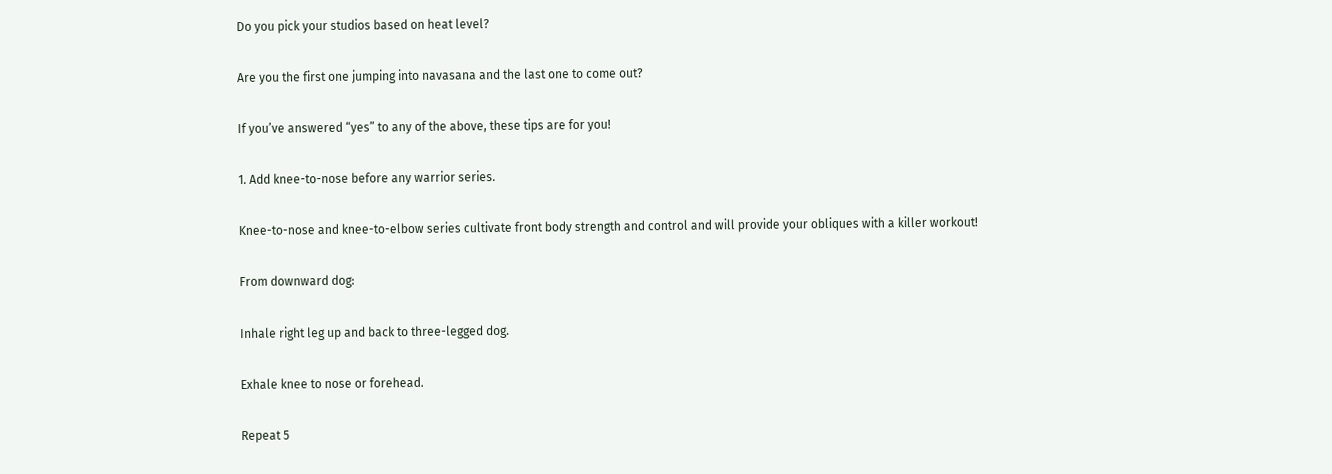Do you pick your studios based on heat level?

Are you the first one jumping into navasana and the last one to come out?

If you’ve answered “yes” to any of the above, these tips are for you!

1. Add knee-to-nose before any warrior series.

Knee-to-nose and knee-to-elbow series cultivate front body strength and control and will provide your obliques with a killer workout!

From downward dog:

Inhale right leg up and back to three-legged dog.

Exhale knee to nose or forehead.

Repeat 5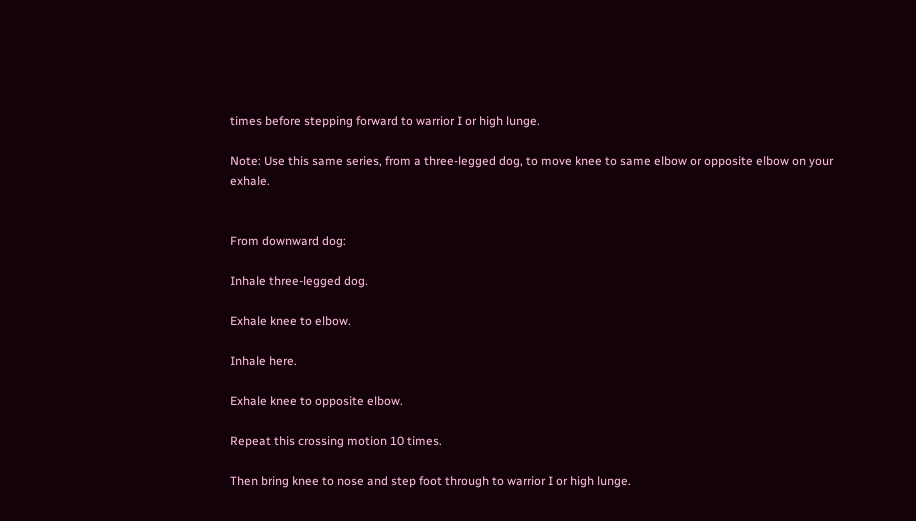times before stepping forward to warrior I or high lunge.

Note: Use this same series, from a three-legged dog, to move knee to same elbow or opposite elbow on your exhale.


From downward dog:

Inhale three-legged dog.

Exhale knee to elbow.

Inhale here.

Exhale knee to opposite elbow.

Repeat this crossing motion 10 times.

Then bring knee to nose and step foot through to warrior I or high lunge.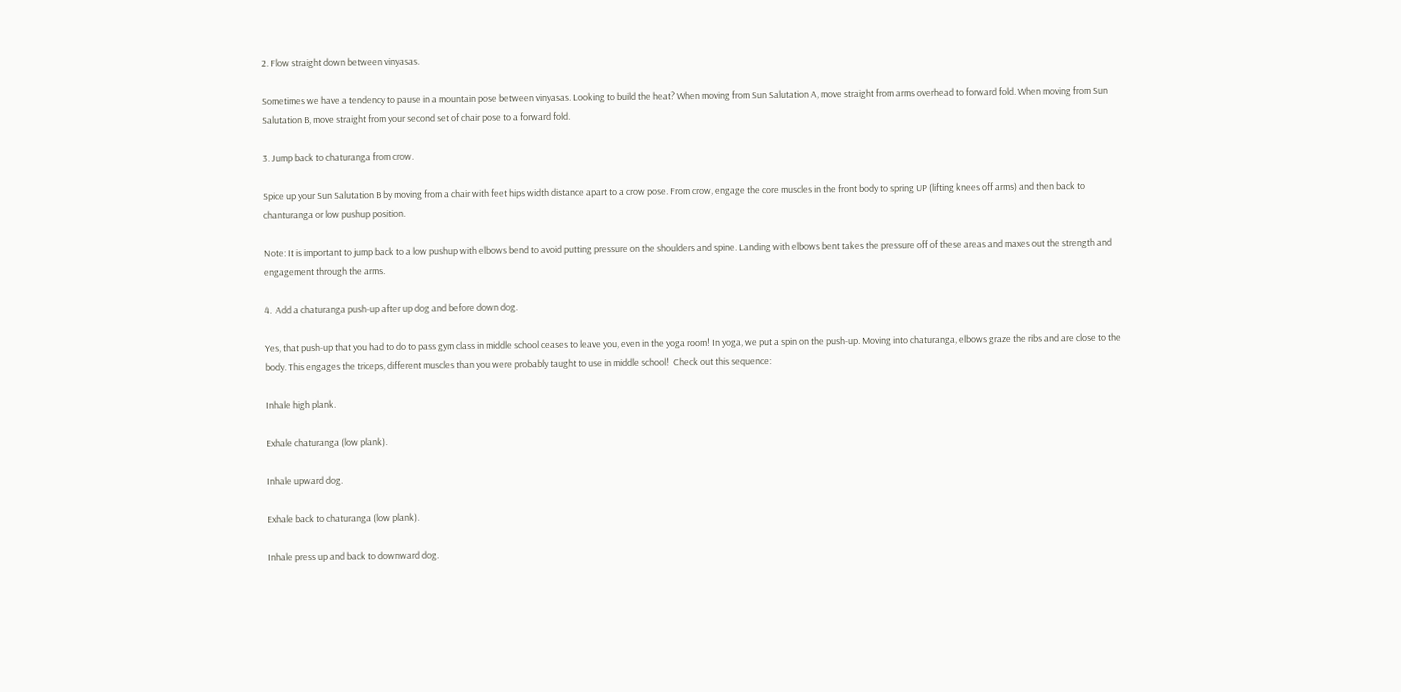2. Flow straight down between vinyasas.

Sometimes we have a tendency to pause in a mountain pose between vinyasas. Looking to build the heat? When moving from Sun Salutation A, move straight from arms overhead to forward fold. When moving from Sun Salutation B, move straight from your second set of chair pose to a forward fold.

3. Jump back to chaturanga from crow.

Spice up your Sun Salutation B by moving from a chair with feet hips width distance apart to a crow pose. From crow, engage the core muscles in the front body to spring UP (lifting knees off arms) and then back to chanturanga or low pushup position.

Note: It is important to jump back to a low pushup with elbows bend to avoid putting pressure on the shoulders and spine. Landing with elbows bent takes the pressure off of these areas and maxes out the strength and engagement through the arms.

4.  Add a chaturanga push-up after up dog and before down dog.

Yes, that push-up that you had to do to pass gym class in middle school ceases to leave you, even in the yoga room! In yoga, we put a spin on the push-up. Moving into chaturanga, elbows graze the ribs and are close to the body. This engages the triceps, different muscles than you were probably taught to use in middle school!  Check out this sequence:

Inhale high plank.

Exhale chaturanga (low plank).

Inhale upward dog.

Exhale back to chaturanga (low plank).

Inhale press up and back to downward dog.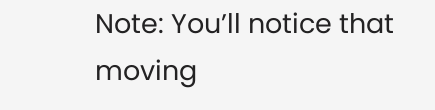Note: You’ll notice that moving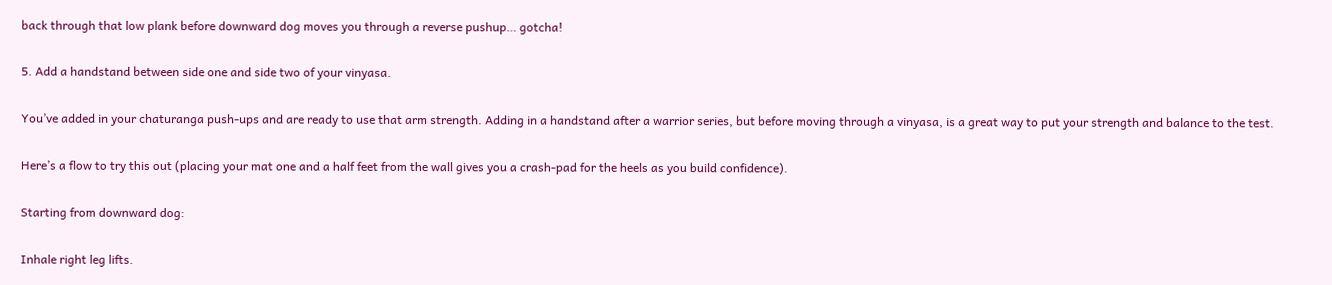back through that low plank before downward dog moves you through a reverse pushup… gotcha!

5. Add a handstand between side one and side two of your vinyasa.

You’ve added in your chaturanga push-ups and are ready to use that arm strength. Adding in a handstand after a warrior series, but before moving through a vinyasa, is a great way to put your strength and balance to the test.

Here’s a flow to try this out (placing your mat one and a half feet from the wall gives you a crash-pad for the heels as you build confidence).

Starting from downward dog:

Inhale right leg lifts.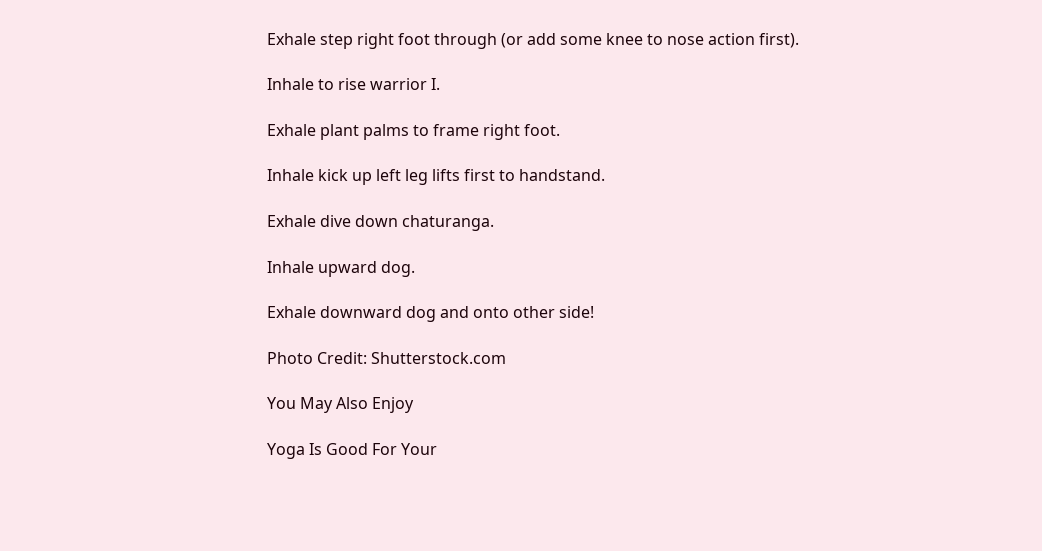Exhale step right foot through (or add some knee to nose action first).

Inhale to rise warrior I.

Exhale plant palms to frame right foot.

Inhale kick up left leg lifts first to handstand.

Exhale dive down chaturanga.

Inhale upward dog.

Exhale downward dog and onto other side!

Photo Credit: Shutterstock.com

You May Also Enjoy

Yoga Is Good For Your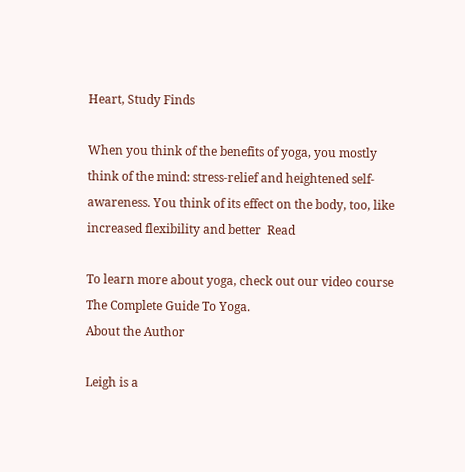Heart, Study Finds

When you think of the benefits of yoga, you mostly think of the mind: stress-relief and heightened self-awareness. You think of its effect on the body, too, like increased flexibility and better  Read

To learn more about yoga, check out our video course The Complete Guide To Yoga.
About the Author

Leigh is a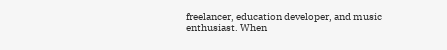freelancer, education developer, and music enthusiast. When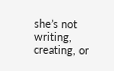she’s not writing, creating, or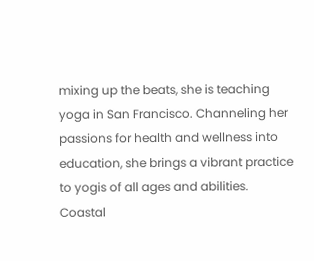mixing up the beats, she is teaching yoga in San Francisco. Channeling her passions for health and wellness into education, she brings a vibrant practice to yogis of all ages and abilities. Coastal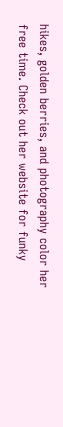hikes, golden berries, and photography color her free time. Check out her website for funky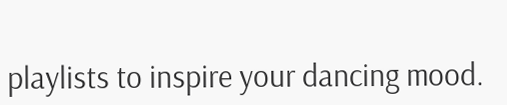playlists to inspire your dancing mood.